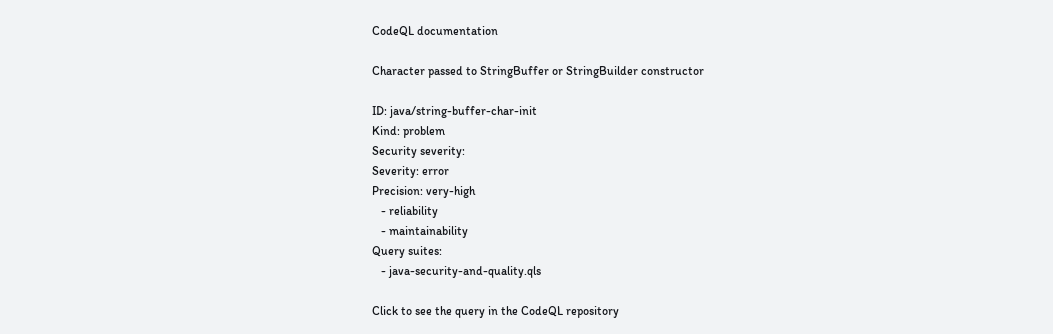CodeQL documentation

Character passed to StringBuffer or StringBuilder constructor

ID: java/string-buffer-char-init
Kind: problem
Security severity:
Severity: error
Precision: very-high
   - reliability
   - maintainability
Query suites:
   - java-security-and-quality.qls

Click to see the query in the CodeQL repository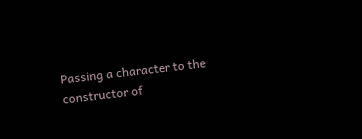Passing a character to the constructor of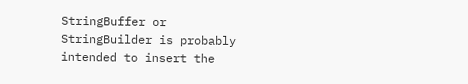StringBuffer or StringBuilder is probably intended to insert the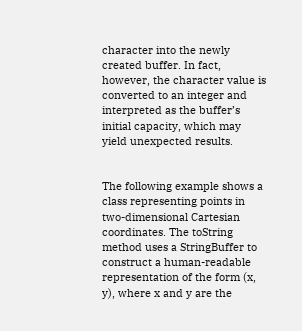character into the newly created buffer. In fact, however, the character value is converted to an integer and interpreted as the buffer’s initial capacity, which may yield unexpected results.


The following example shows a class representing points in two-dimensional Cartesian coordinates. The toString method uses a StringBuffer to construct a human-readable representation of the form (x, y), where x and y are the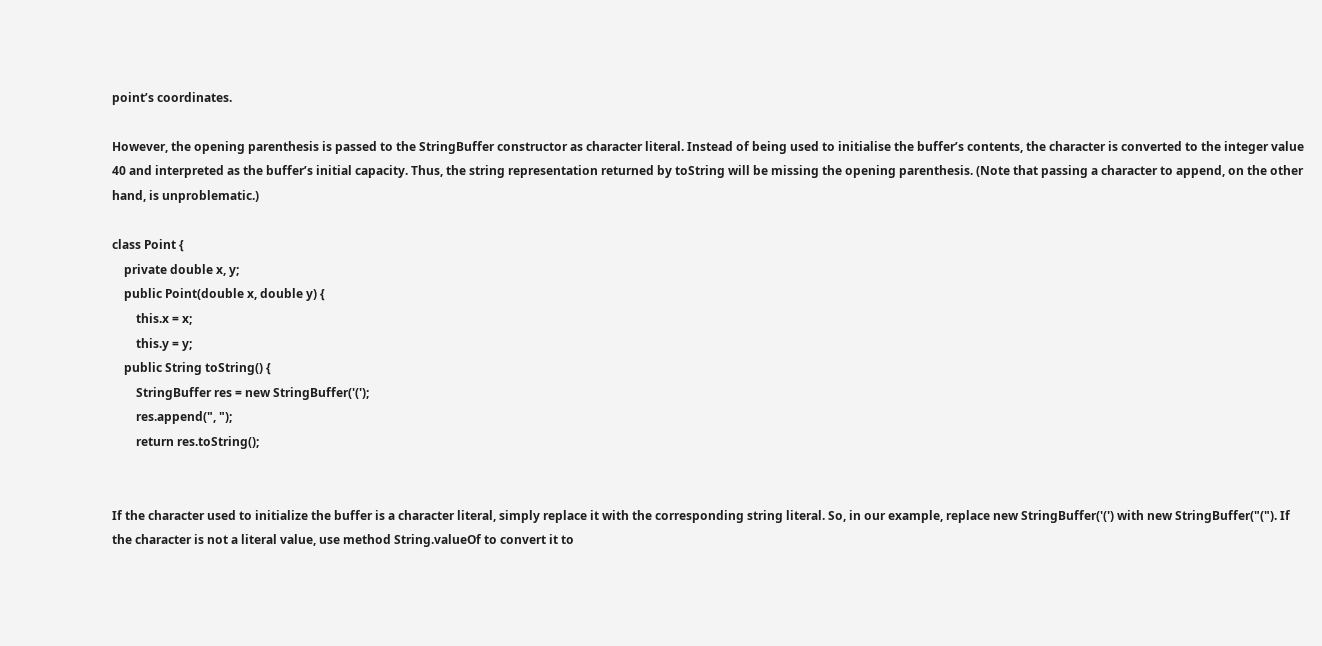point’s coordinates.

However, the opening parenthesis is passed to the StringBuffer constructor as character literal. Instead of being used to initialise the buffer’s contents, the character is converted to the integer value 40 and interpreted as the buffer’s initial capacity. Thus, the string representation returned by toString will be missing the opening parenthesis. (Note that passing a character to append, on the other hand, is unproblematic.)

class Point {
    private double x, y;
    public Point(double x, double y) {
        this.x = x;
        this.y = y;
    public String toString() {
        StringBuffer res = new StringBuffer('(');
        res.append(", ");
        return res.toString();


If the character used to initialize the buffer is a character literal, simply replace it with the corresponding string literal. So, in our example, replace new StringBuffer('(') with new StringBuffer("("). If the character is not a literal value, use method String.valueOf to convert it to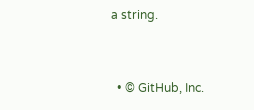a string.


  • © GitHub, Inc.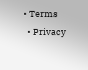• Terms
  • Privacy